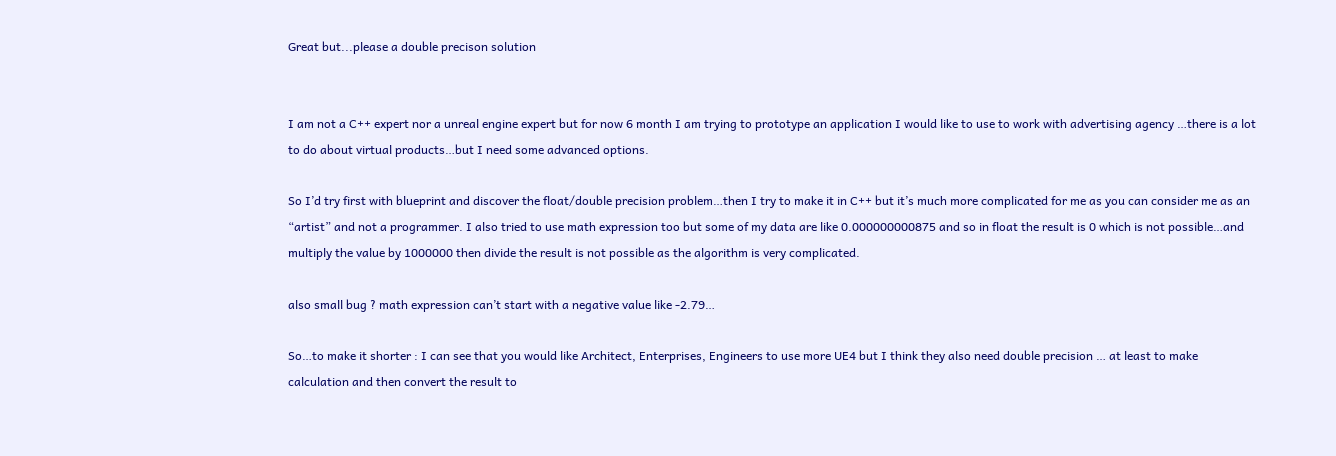Great but...please a double precison solution


I am not a C++ expert nor a unreal engine expert but for now 6 month I am trying to prototype an application I would like to use to work with advertising agency …there is a lot to do about virtual products…but I need some advanced options.

So I’d try first with blueprint and discover the float/double precision problem…then I try to make it in C++ but it’s much more complicated for me as you can consider me as an “artist” and not a programmer. I also tried to use math expression too but some of my data are like 0.000000000875 and so in float the result is 0 which is not possible…and multiply the value by 1000000 then divide the result is not possible as the algorithm is very complicated.

also small bug ? math expression can’t start with a negative value like -2.79…

So…to make it shorter : I can see that you would like Architect, Enterprises, Engineers to use more UE4 but I think they also need double precision … at least to make calculation and then convert the result to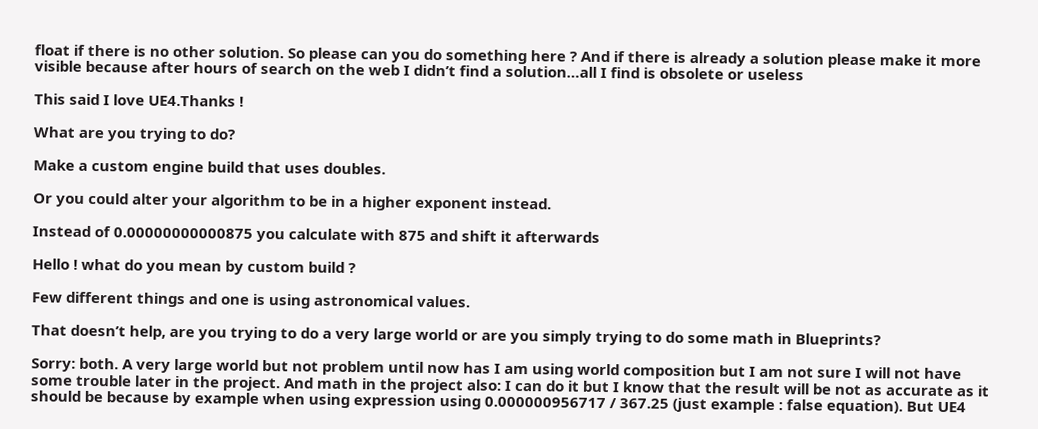float if there is no other solution. So please can you do something here ? And if there is already a solution please make it more visible because after hours of search on the web I didn’t find a solution…all I find is obsolete or useless

This said I love UE4.Thanks !

What are you trying to do?

Make a custom engine build that uses doubles.

Or you could alter your algorithm to be in a higher exponent instead.

Instead of 0.00000000000875 you calculate with 875 and shift it afterwards

Hello ! what do you mean by custom build ?

Few different things and one is using astronomical values.

That doesn’t help, are you trying to do a very large world or are you simply trying to do some math in Blueprints?

Sorry: both. A very large world but not problem until now has I am using world composition but I am not sure I will not have some trouble later in the project. And math in the project also: I can do it but I know that the result will be not as accurate as it should be because by example when using expression using 0.000000956717 / 367.25 (just example : false equation). But UE4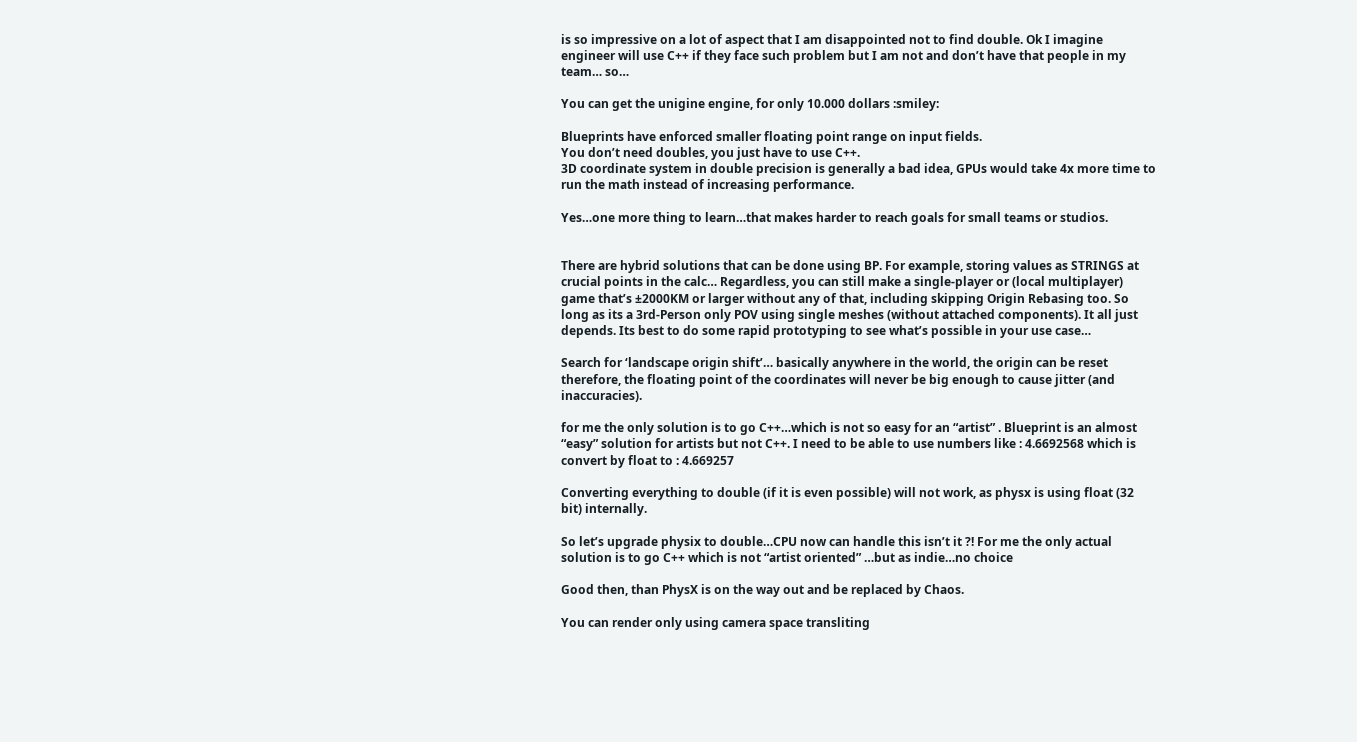is so impressive on a lot of aspect that I am disappointed not to find double. Ok I imagine engineer will use C++ if they face such problem but I am not and don’t have that people in my team… so…

You can get the unigine engine, for only 10.000 dollars :smiley:

Blueprints have enforced smaller floating point range on input fields.
You don’t need doubles, you just have to use C++.
3D coordinate system in double precision is generally a bad idea, GPUs would take 4x more time to run the math instead of increasing performance.

Yes…one more thing to learn…that makes harder to reach goals for small teams or studios.


There are hybrid solutions that can be done using BP. For example, storing values as STRINGS at crucial points in the calc… Regardless, you can still make a single-player or (local multiplayer) game that’s ±2000KM or larger without any of that, including skipping Origin Rebasing too. So long as its a 3rd-Person only POV using single meshes (without attached components). It all just depends. Its best to do some rapid prototyping to see what’s possible in your use case…

Search for ‘landscape origin shift’… basically anywhere in the world, the origin can be reset therefore, the floating point of the coordinates will never be big enough to cause jitter (and inaccuracies).

for me the only solution is to go C++…which is not so easy for an “artist” . Blueprint is an almost “easy” solution for artists but not C++. I need to be able to use numbers like : 4.6692568 which is convert by float to : 4.669257

Converting everything to double (if it is even possible) will not work, as physx is using float (32 bit) internally.

So let’s upgrade physix to double…CPU now can handle this isn’t it ?! For me the only actual solution is to go C++ which is not “artist oriented” …but as indie…no choice

Good then, than PhysX is on the way out and be replaced by Chaos.

You can render only using camera space transliting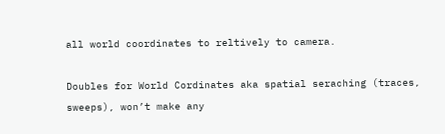all world coordinates to reltively to camera.

Doubles for World Cordinates aka spatial seraching (traces, sweeps), won’t make any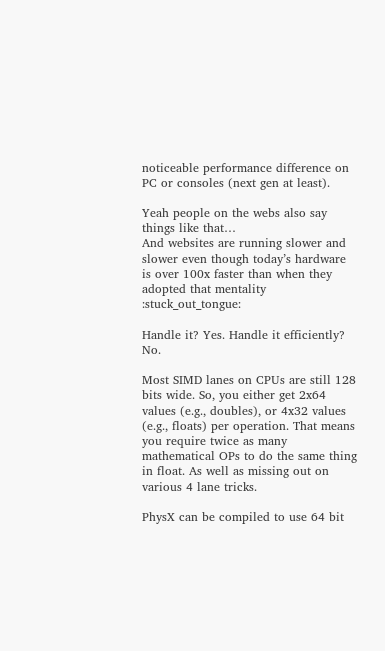noticeable performance difference on PC or consoles (next gen at least).

Yeah people on the webs also say things like that…
And websites are running slower and slower even though today’s hardware is over 100x faster than when they adopted that mentality :stuck_out_tongue:

Handle it? Yes. Handle it efficiently? No.

Most SIMD lanes on CPUs are still 128 bits wide. So, you either get 2x64 values (e.g., doubles), or 4x32 values (e.g., floats) per operation. That means you require twice as many mathematical OPs to do the same thing in float. As well as missing out on various 4 lane tricks.

PhysX can be compiled to use 64 bit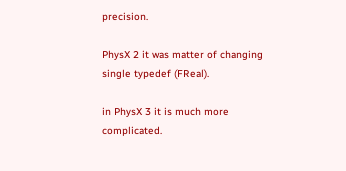precision.

PhysX 2 it was matter of changing single typedef (FReal).

in PhysX 3 it is much more complicated.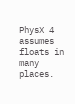PhysX 4 assumes floats in many places.